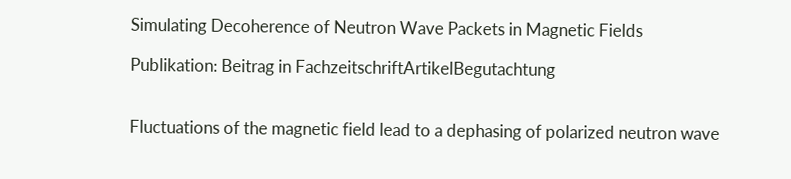Simulating Decoherence of Neutron Wave Packets in Magnetic Fields

Publikation: Beitrag in FachzeitschriftArtikelBegutachtung


Fluctuations of the magnetic field lead to a dephasing of polarized neutron wave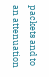packets and to an attenuation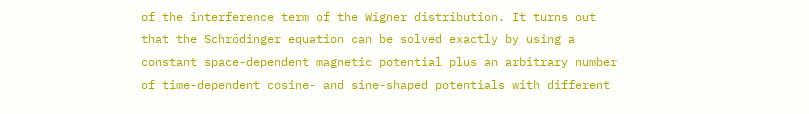of the interference term of the Wigner distribution. It turns out that the Schrödinger equation can be solved exactly by using a constant space-dependent magnetic potential plus an arbitrary number of time-dependent cosine- and sine-shaped potentials with different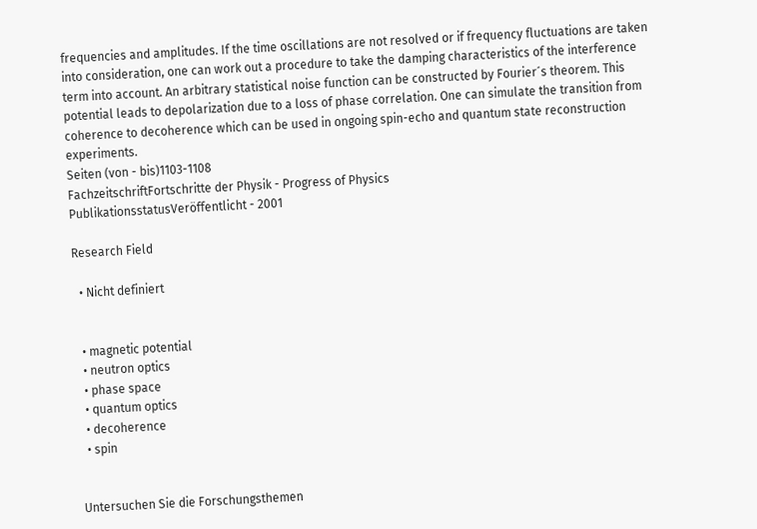frequencies and amplitudes. If the time oscillations are not resolved or if frequency fluctuations are taken into consideration, one can work out a procedure to take the damping characteristics of the interference term into account. An arbitrary statistical noise function can be constructed by Fourier´s theorem. This potential leads to depolarization due to a loss of phase correlation. One can simulate the transition from coherence to decoherence which can be used in ongoing spin-echo and quantum state reconstruction experiments.
Seiten (von - bis)1103-1108
FachzeitschriftFortschritte der Physik - Progress of Physics
PublikationsstatusVeröffentlicht - 2001

Research Field

  • Nicht definiert


  • magnetic potential
  • neutron optics
  • phase space
  • quantum optics
  • decoherence
  • spin


Untersuchen Sie die Forschungsthemen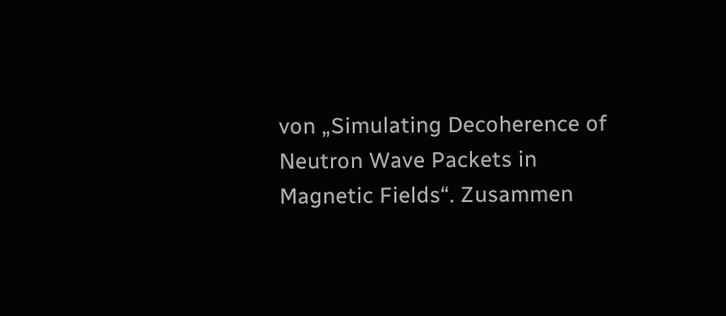von „Simulating Decoherence of Neutron Wave Packets in Magnetic Fields“. Zusammen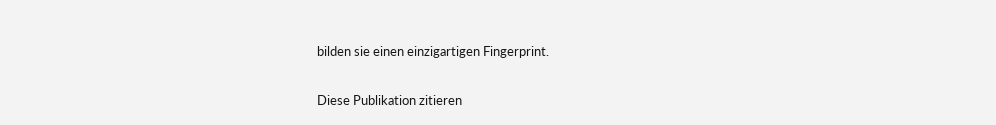bilden sie einen einzigartigen Fingerprint.

Diese Publikation zitieren